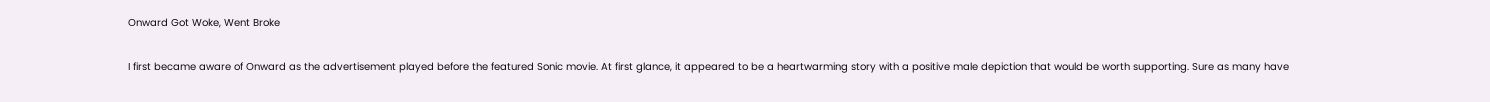Onward Got Woke, Went Broke

I first became aware of Onward as the advertisement played before the featured Sonic movie. At first glance, it appeared to be a heartwarming story with a positive male depiction that would be worth supporting. Sure as many have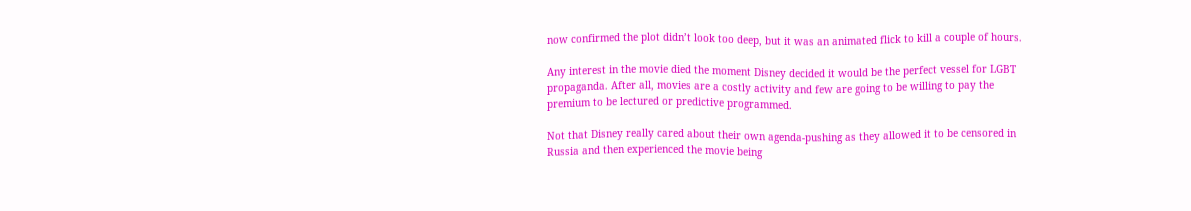now confirmed the plot didn’t look too deep, but it was an animated flick to kill a couple of hours.

Any interest in the movie died the moment Disney decided it would be the perfect vessel for LGBT propaganda. After all, movies are a costly activity and few are going to be willing to pay the premium to be lectured or predictive programmed.

Not that Disney really cared about their own agenda-pushing as they allowed it to be censored in Russia and then experienced the movie being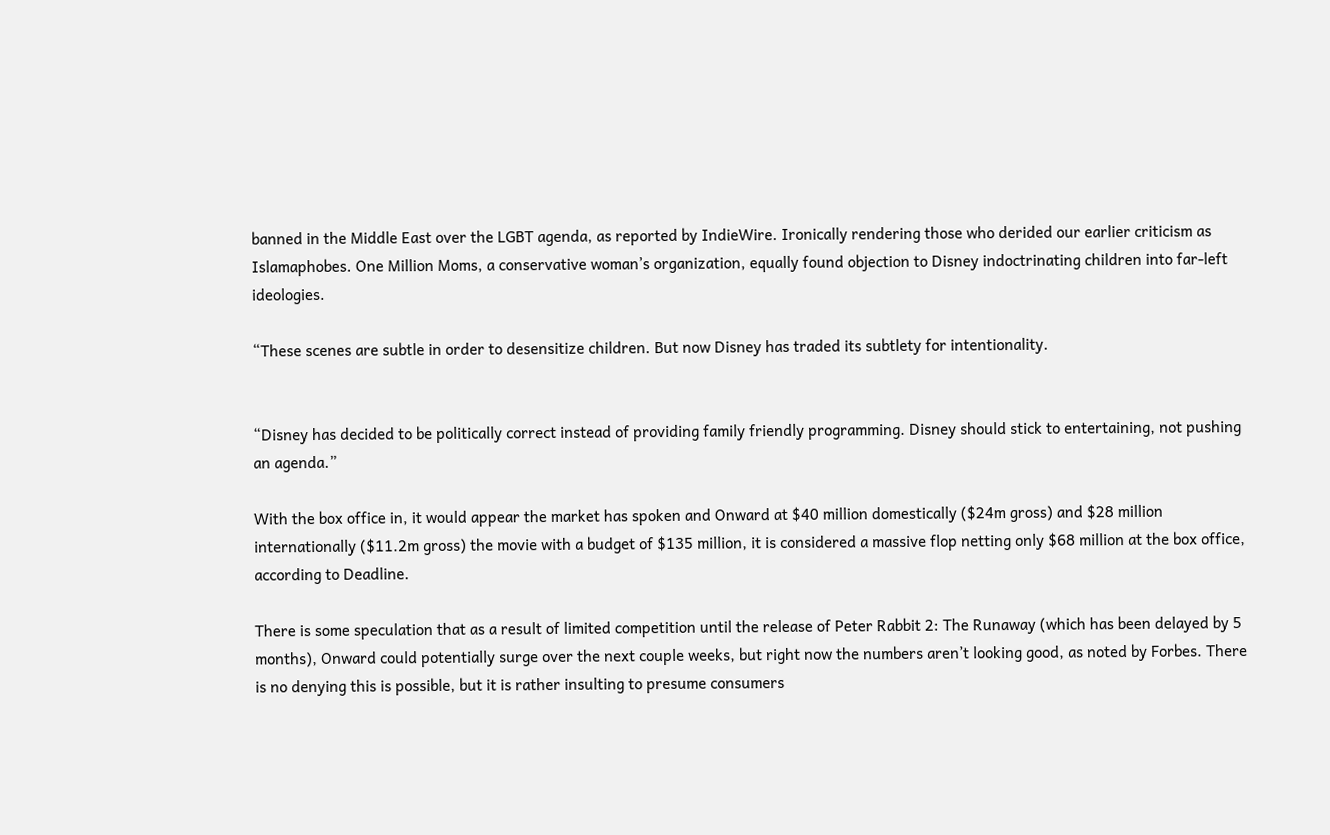banned in the Middle East over the LGBT agenda, as reported by IndieWire. Ironically rendering those who derided our earlier criticism as Islamaphobes. One Million Moms, a conservative woman’s organization, equally found objection to Disney indoctrinating children into far-left ideologies.

“These scenes are subtle in order to desensitize children. But now Disney has traded its subtlety for intentionality.


“Disney has decided to be politically correct instead of providing family friendly programming. Disney should stick to entertaining, not pushing an agenda.”

With the box office in, it would appear the market has spoken and Onward at $40 million domestically ($24m gross) and $28 million internationally ($11.2m gross) the movie with a budget of $135 million, it is considered a massive flop netting only $68 million at the box office, according to Deadline.

There is some speculation that as a result of limited competition until the release of Peter Rabbit 2: The Runaway (which has been delayed by 5 months), Onward could potentially surge over the next couple weeks, but right now the numbers aren’t looking good, as noted by Forbes. There is no denying this is possible, but it is rather insulting to presume consumers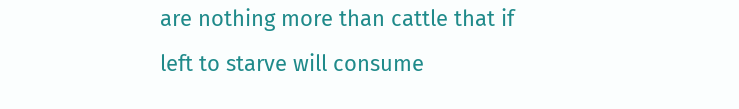are nothing more than cattle that if left to starve will consume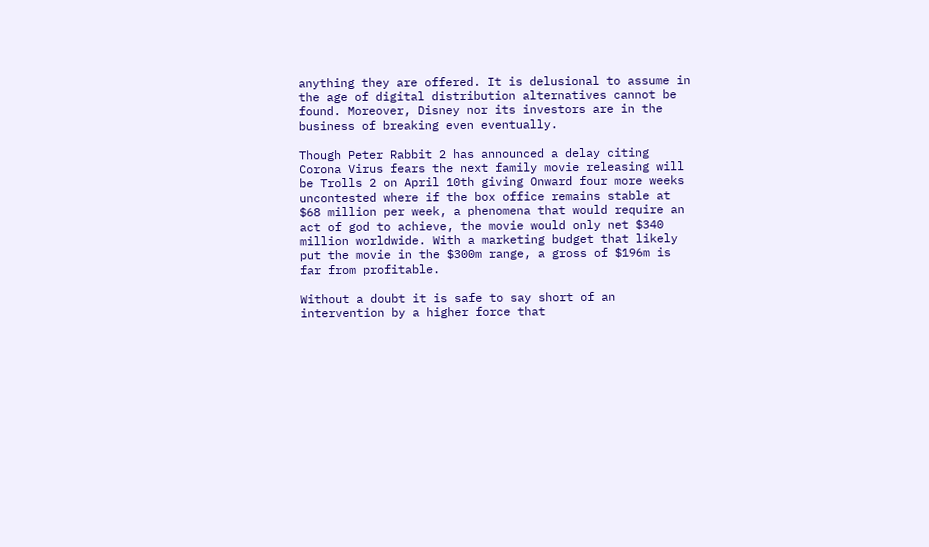anything they are offered. It is delusional to assume in the age of digital distribution alternatives cannot be found. Moreover, Disney nor its investors are in the business of breaking even eventually.

Though Peter Rabbit 2 has announced a delay citing Corona Virus fears the next family movie releasing will be Trolls 2 on April 10th giving Onward four more weeks uncontested where if the box office remains stable at $68 million per week, a phenomena that would require an act of god to achieve, the movie would only net $340 million worldwide. With a marketing budget that likely put the movie in the $300m range, a gross of $196m is far from profitable.

Without a doubt it is safe to say short of an intervention by a higher force that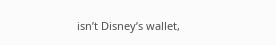isn’t Disney’s wallet,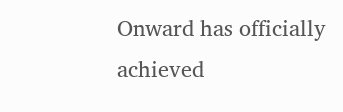Onward has officially achieved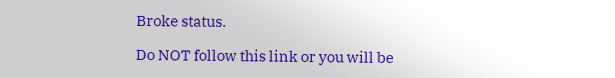Broke status.

Do NOT follow this link or you will be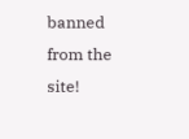banned from the site!